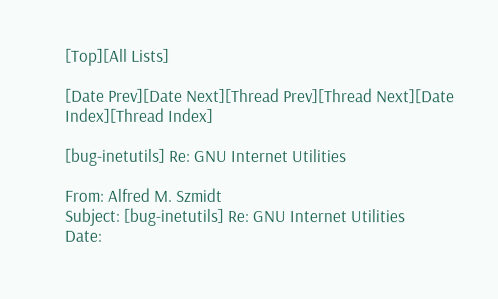[Top][All Lists]

[Date Prev][Date Next][Thread Prev][Thread Next][Date Index][Thread Index]

[bug-inetutils] Re: GNU Internet Utilities

From: Alfred M. Szmidt
Subject: [bug-inetutils] Re: GNU Internet Utilities
Date: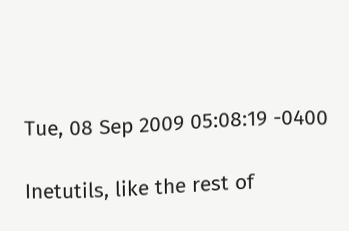Tue, 08 Sep 2009 05:08:19 -0400

Inetutils, like the rest of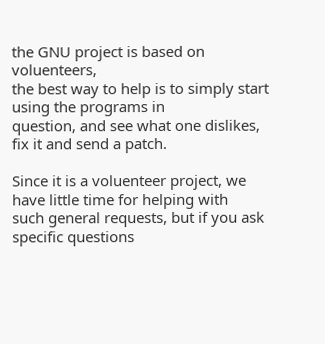the GNU project is based on voluenteers,
the best way to help is to simply start using the programs in
question, and see what one dislikes, fix it and send a patch.

Since it is a voluenteer project, we have little time for helping with
such general requests, but if you ask specific questions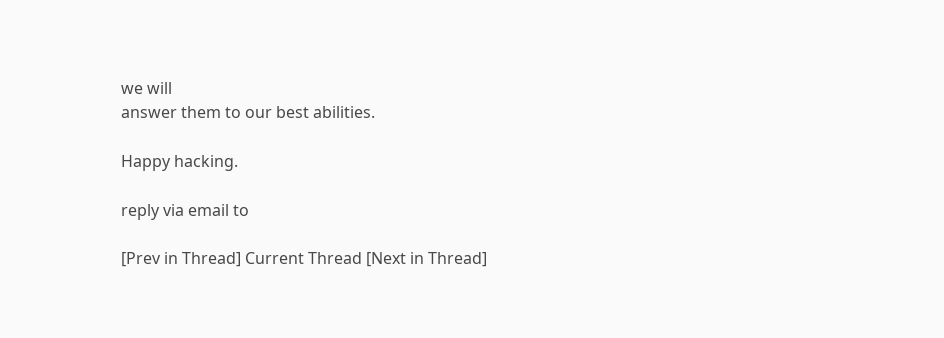we will
answer them to our best abilities.

Happy hacking.

reply via email to

[Prev in Thread] Current Thread [Next in Thread]